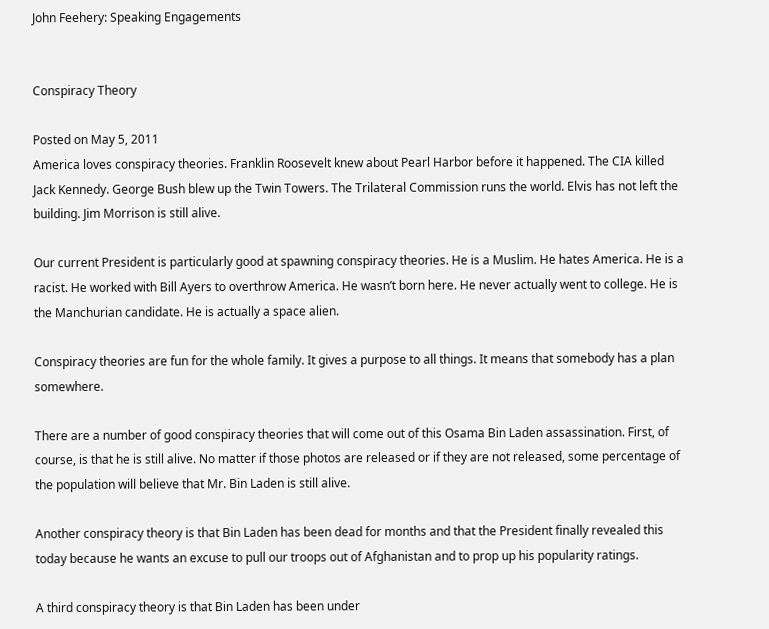John Feehery: Speaking Engagements


Conspiracy Theory

Posted on May 5, 2011
America loves conspiracy theories. Franklin Roosevelt knew about Pearl Harbor before it happened. The CIA killed Jack Kennedy. George Bush blew up the Twin Towers. The Trilateral Commission runs the world. Elvis has not left the building. Jim Morrison is still alive.

Our current President is particularly good at spawning conspiracy theories. He is a Muslim. He hates America. He is a racist. He worked with Bill Ayers to overthrow America. He wasn’t born here. He never actually went to college. He is the Manchurian candidate. He is actually a space alien.

Conspiracy theories are fun for the whole family. It gives a purpose to all things. It means that somebody has a plan somewhere.

There are a number of good conspiracy theories that will come out of this Osama Bin Laden assassination. First, of course, is that he is still alive. No matter if those photos are released or if they are not released, some percentage of the population will believe that Mr. Bin Laden is still alive.

Another conspiracy theory is that Bin Laden has been dead for months and that the President finally revealed this today because he wants an excuse to pull our troops out of Afghanistan and to prop up his popularity ratings.

A third conspiracy theory is that Bin Laden has been under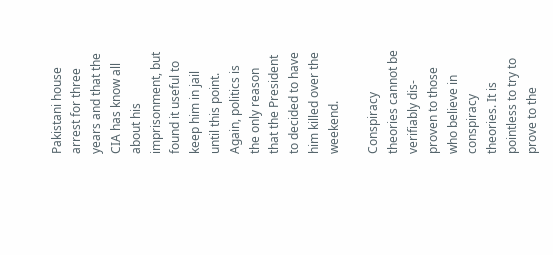Pakistani house arrest for three years and that the CIA has know all about his imprisonment, but found it useful to keep him in jail until this point. Again, politics is the only reason that the President to decided to have him killed over the weekend.

Conspiracy theories cannot be verifiably dis-proven to those who believe in conspiracy theories. It is pointless to try to prove to the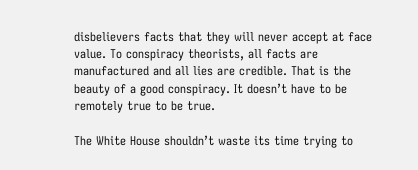disbelievers facts that they will never accept at face value. To conspiracy theorists, all facts are manufactured and all lies are credible. That is the beauty of a good conspiracy. It doesn’t have to be remotely true to be true.

The White House shouldn’t waste its time trying to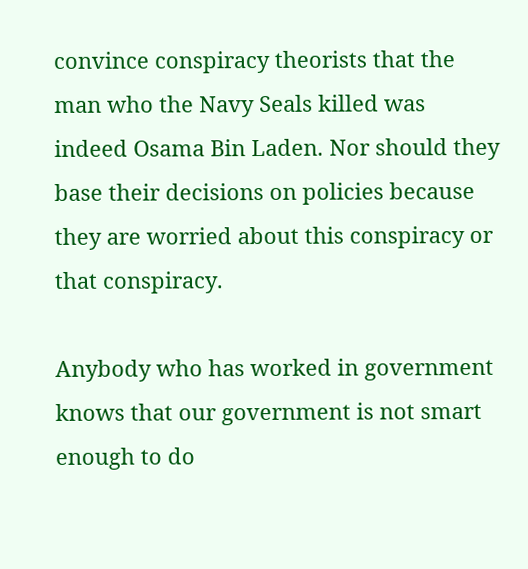convince conspiracy theorists that the man who the Navy Seals killed was indeed Osama Bin Laden. Nor should they base their decisions on policies because they are worried about this conspiracy or that conspiracy.

Anybody who has worked in government knows that our government is not smart enough to do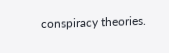conspiracy theories.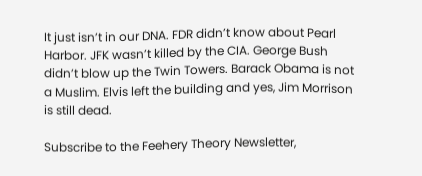It just isn’t in our DNA. FDR didn’t know about Pearl Harbor. JFK wasn’t killed by the CIA. George Bush didn’t blow up the Twin Towers. Barack Obama is not a Muslim. Elvis left the building and yes, Jim Morrison is still dead.

Subscribe to the Feehery Theory Newsletter,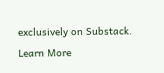exclusively on Substack.
Learn More